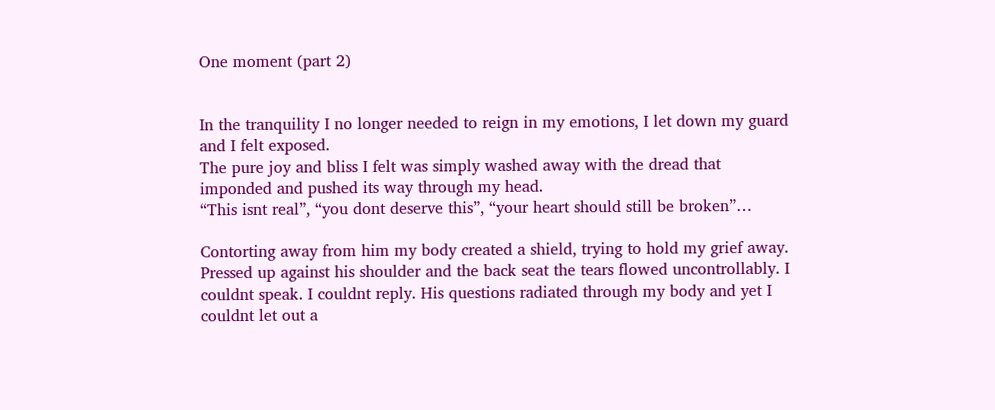One moment (part 2)


In the tranquility I no longer needed to reign in my emotions, I let down my guard and I felt exposed.
The pure joy and bliss I felt was simply washed away with the dread that imponded and pushed its way through my head.
“This isnt real”, “you dont deserve this”, “your heart should still be broken”…

Contorting away from him my body created a shield, trying to hold my grief away. Pressed up against his shoulder and the back seat the tears flowed uncontrollably. I couldnt speak. I couldnt reply. His questions radiated through my body and yet I couldnt let out a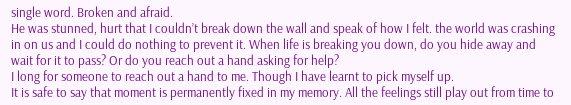single word. Broken and afraid.
He was stunned, hurt that I couldn’t break down the wall and speak of how I felt. the world was crashing in on us and I could do nothing to prevent it. When life is breaking you down, do you hide away and wait for it to pass? Or do you reach out a hand asking for help?
I long for someone to reach out a hand to me. Though I have learnt to pick myself up.
It is safe to say that moment is permanently fixed in my memory. All the feelings still play out from time to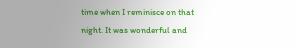time when I reminisce on that night. It was wonderful and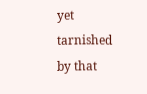yet tarnished by that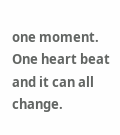one moment. One heart beat and it can all change.